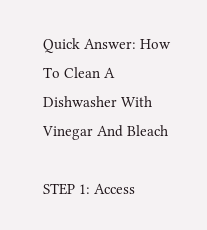Quick Answer: How To Clean A Dishwasher With Vinegar And Bleach

STEP 1: Access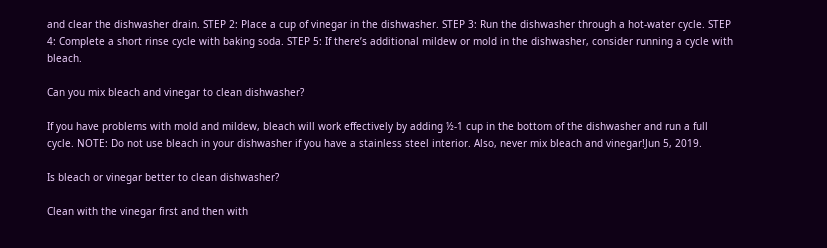and clear the dishwasher drain. STEP 2: Place a cup of vinegar in the dishwasher. STEP 3: Run the dishwasher through a hot-water cycle. STEP 4: Complete a short rinse cycle with baking soda. STEP 5: If there’s additional mildew or mold in the dishwasher, consider running a cycle with bleach.

Can you mix bleach and vinegar to clean dishwasher?

If you have problems with mold and mildew, bleach will work effectively by adding ½-1 cup in the bottom of the dishwasher and run a full cycle. NOTE: Do not use bleach in your dishwasher if you have a stainless steel interior. Also, never mix bleach and vinegar!Jun 5, 2019.

Is bleach or vinegar better to clean dishwasher?

Clean with the vinegar first and then with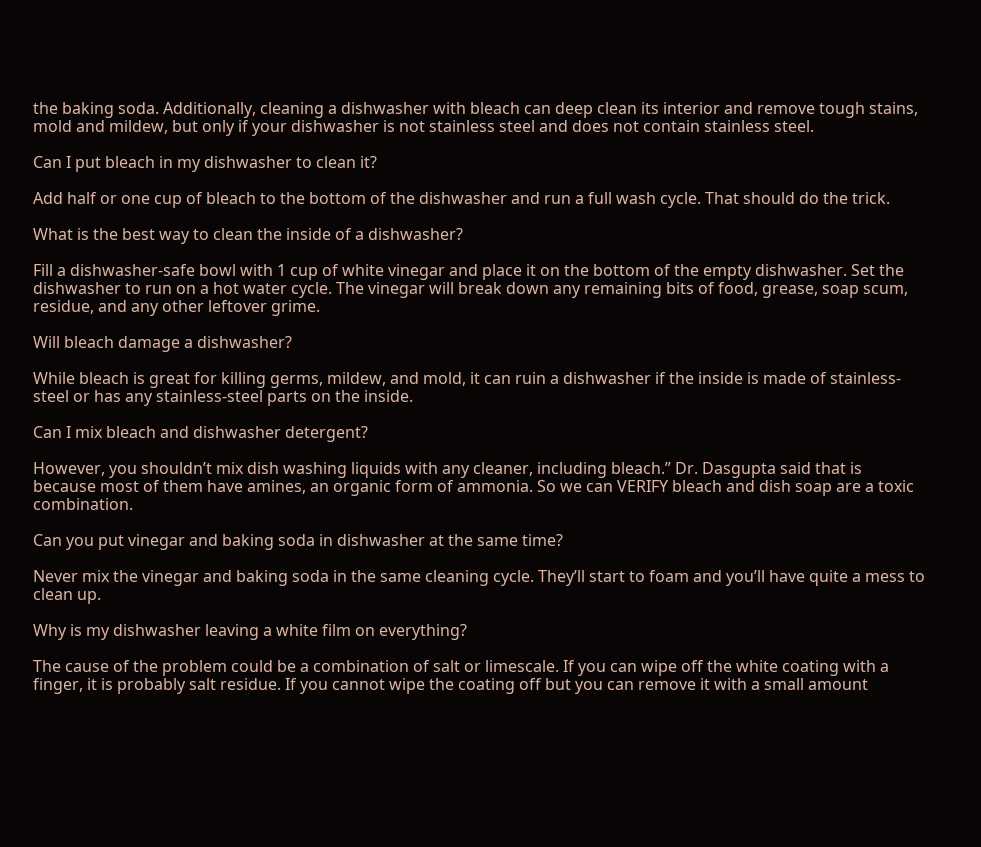the baking soda. Additionally, cleaning a dishwasher with bleach can deep clean its interior and remove tough stains, mold and mildew, but only if your dishwasher is not stainless steel and does not contain stainless steel.

Can I put bleach in my dishwasher to clean it?

Add half or one cup of bleach to the bottom of the dishwasher and run a full wash cycle. That should do the trick.

What is the best way to clean the inside of a dishwasher?

Fill a dishwasher-safe bowl with 1 cup of white vinegar and place it on the bottom of the empty dishwasher. Set the dishwasher to run on a hot water cycle. The vinegar will break down any remaining bits of food, grease, soap scum, residue, and any other leftover grime.

Will bleach damage a dishwasher?

While bleach is great for killing germs, mildew, and mold, it can ruin a dishwasher if the inside is made of stainless-steel or has any stainless-steel parts on the inside.

Can I mix bleach and dishwasher detergent?

However, you shouldn’t mix dish washing liquids with any cleaner, including bleach.” Dr. Dasgupta said that is because most of them have amines, an organic form of ammonia. So we can VERIFY bleach and dish soap are a toxic combination.

Can you put vinegar and baking soda in dishwasher at the same time?

Never mix the vinegar and baking soda in the same cleaning cycle. They’ll start to foam and you’ll have quite a mess to clean up.

Why is my dishwasher leaving a white film on everything?

The cause of the problem could be a combination of salt or limescale. If you can wipe off the white coating with a finger, it is probably salt residue. If you cannot wipe the coating off but you can remove it with a small amount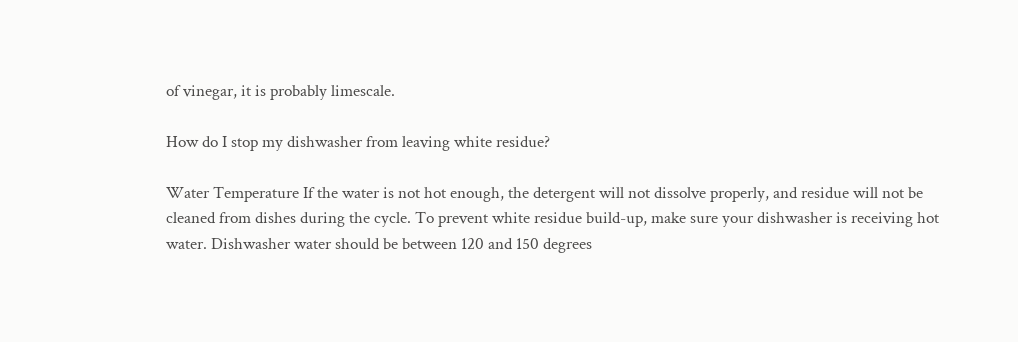of vinegar, it is probably limescale.

How do I stop my dishwasher from leaving white residue?

Water Temperature If the water is not hot enough, the detergent will not dissolve properly, and residue will not be cleaned from dishes during the cycle. To prevent white residue build-up, make sure your dishwasher is receiving hot water. Dishwasher water should be between 120 and 150 degrees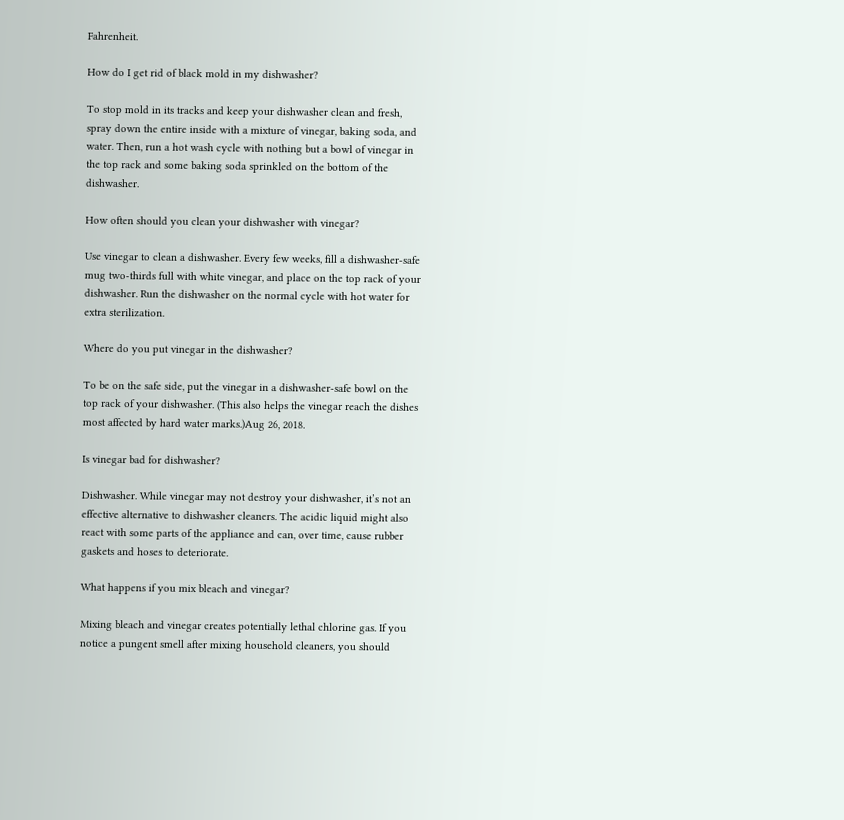Fahrenheit.

How do I get rid of black mold in my dishwasher?

To stop mold in its tracks and keep your dishwasher clean and fresh, spray down the entire inside with a mixture of vinegar, baking soda, and water. Then, run a hot wash cycle with nothing but a bowl of vinegar in the top rack and some baking soda sprinkled on the bottom of the dishwasher.

How often should you clean your dishwasher with vinegar?

Use vinegar to clean a dishwasher. Every few weeks, fill a dishwasher-safe mug two-thirds full with white vinegar, and place on the top rack of your dishwasher. Run the dishwasher on the normal cycle with hot water for extra sterilization.

Where do you put vinegar in the dishwasher?

To be on the safe side, put the vinegar in a dishwasher-safe bowl on the top rack of your dishwasher. (This also helps the vinegar reach the dishes most affected by hard water marks.)Aug 26, 2018.

Is vinegar bad for dishwasher?

Dishwasher. While vinegar may not destroy your dishwasher, it’s not an effective alternative to dishwasher cleaners. The acidic liquid might also react with some parts of the appliance and can, over time, cause rubber gaskets and hoses to deteriorate.

What happens if you mix bleach and vinegar?

Mixing bleach and vinegar creates potentially lethal chlorine gas. If you notice a pungent smell after mixing household cleaners, you should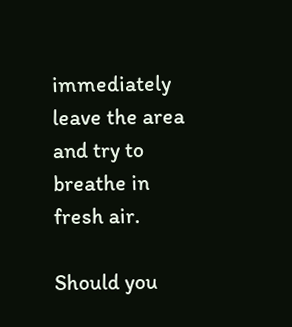immediately leave the area and try to breathe in fresh air.

Should you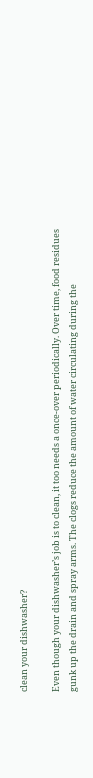clean your dishwasher?

Even though your dishwasher’s job is to clean, it too needs a once-over periodically. Over time, food residues gunk up the drain and spray arms. The clogs reduce the amount of water circulating during the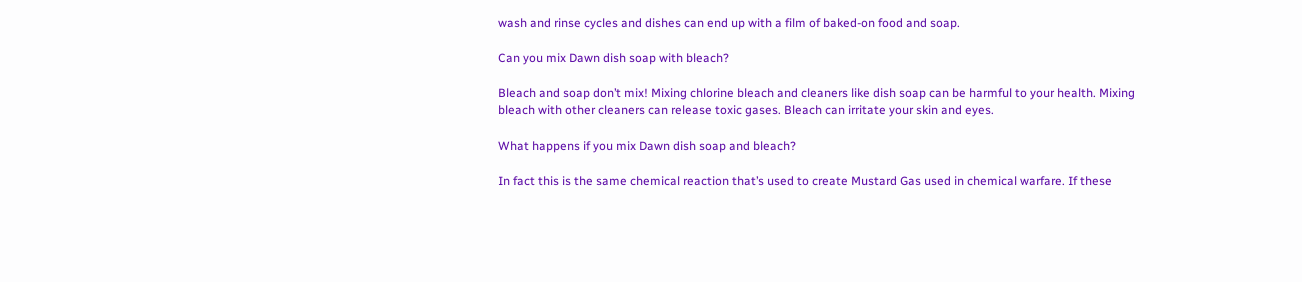wash and rinse cycles and dishes can end up with a film of baked-on food and soap.

Can you mix Dawn dish soap with bleach?

Bleach and soap don’t mix! Mixing chlorine bleach and cleaners like dish soap can be harmful to your health. Mixing bleach with other cleaners can release toxic gases. Bleach can irritate your skin and eyes.

What happens if you mix Dawn dish soap and bleach?

In fact this is the same chemical reaction that’s used to create Mustard Gas used in chemical warfare. If these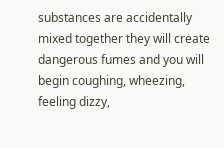substances are accidentally mixed together they will create dangerous fumes and you will begin coughing, wheezing, feeling dizzy,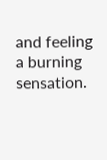and feeling a burning sensation.